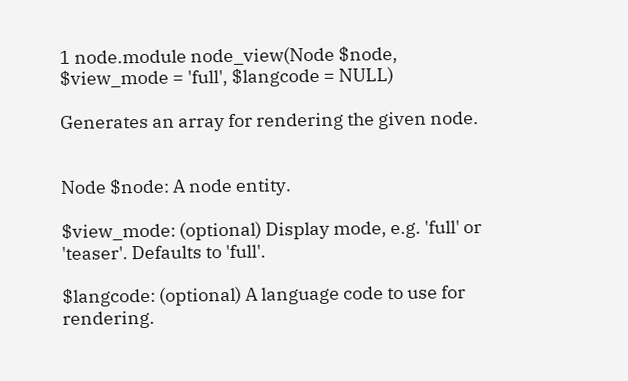1 node.module node_view(Node $node, $view_mode = 'full', $langcode = NULL)

Generates an array for rendering the given node.


Node $node: A node entity.

$view_mode: (optional) Display mode, e.g. 'full' or 'teaser'. Defaults to 'full'.

$langcode: (optional) A language code to use for rendering.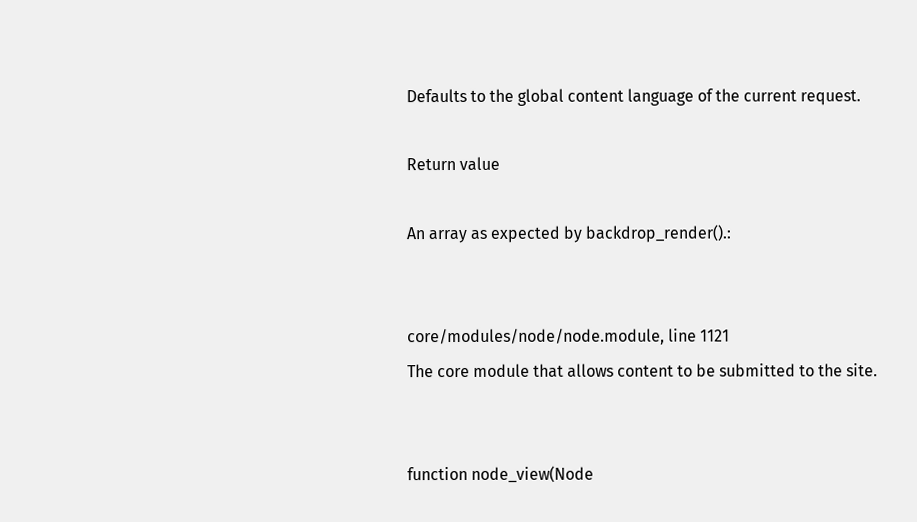Defaults to the global content language of the current request.

Return value

An array as expected by backdrop_render().:


core/modules/node/node.module, line 1121
The core module that allows content to be submitted to the site.


function node_view(Node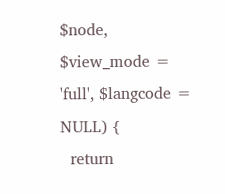$node, $view_mode = 'full', $langcode = NULL) {
  return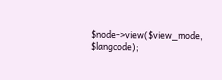$node->view($view_mode, $langcode);